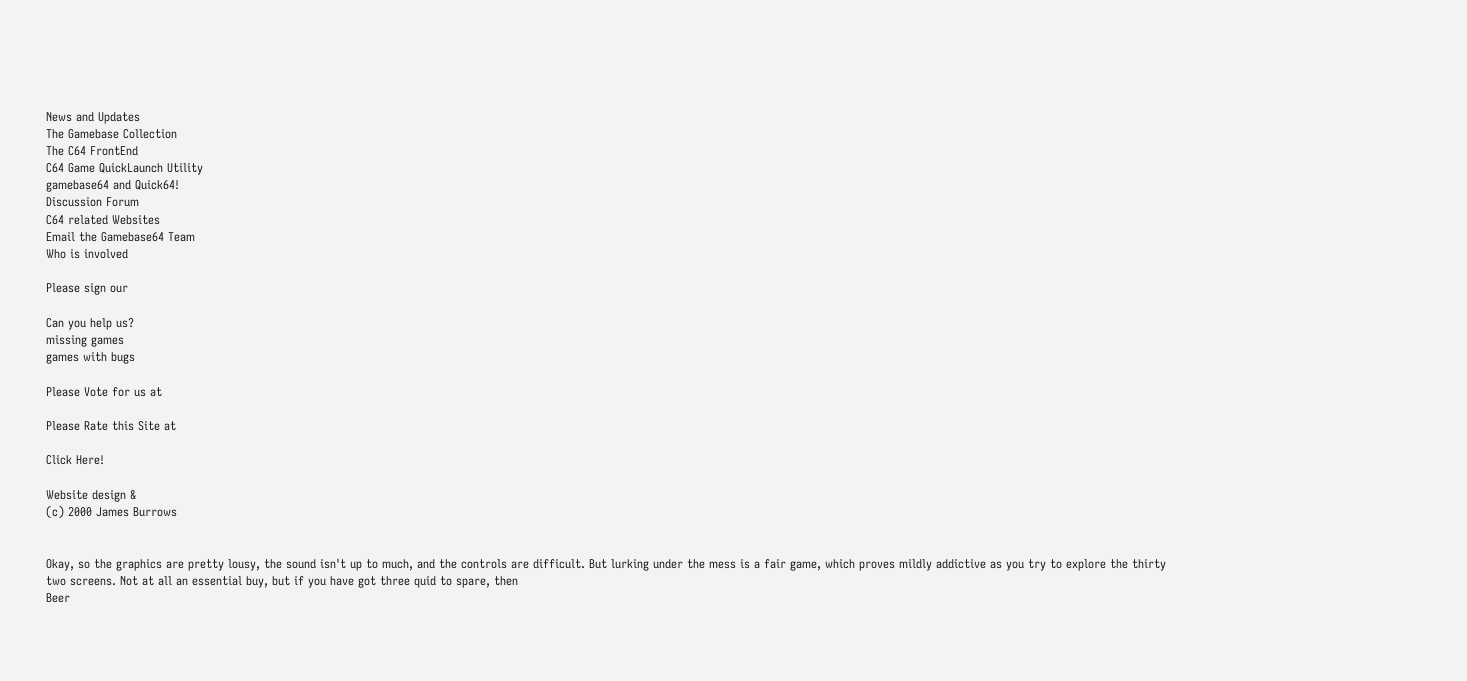News and Updates
The Gamebase Collection
The C64 FrontEnd
C64 Game QuickLaunch Utility
gamebase64 and Quick64!
Discussion Forum
C64 related Websites
Email the Gamebase64 Team
Who is involved

Please sign our

Can you help us?
missing games
games with bugs

Please Vote for us at

Please Rate this Site at

Click Here!

Website design &
(c) 2000 James Burrows


Okay, so the graphics are pretty lousy, the sound isn't up to much, and the controls are difficult. But lurking under the mess is a fair game, which proves mildly addictive as you try to explore the thirty two screens. Not at all an essential buy, but if you have got three quid to spare, then
Beer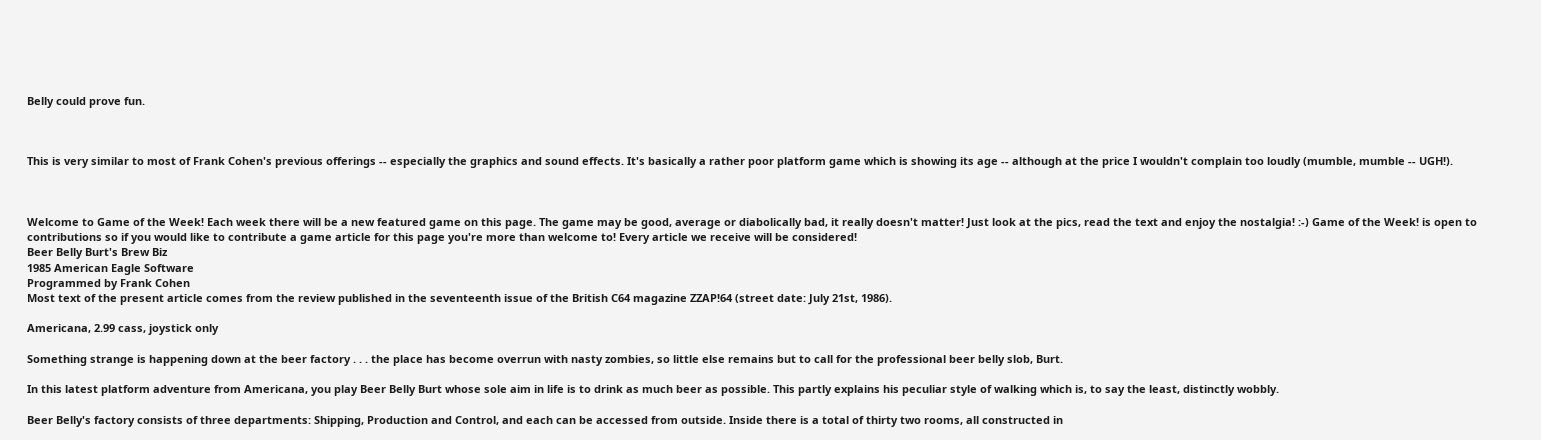Belly could prove fun.



This is very similar to most of Frank Cohen's previous offerings -- especially the graphics and sound effects. It's basically a rather poor platform game which is showing its age -- although at the price I wouldn't complain too loudly (mumble, mumble -- UGH!).



Welcome to Game of the Week! Each week there will be a new featured game on this page. The game may be good, average or diabolically bad, it really doesn't matter! Just look at the pics, read the text and enjoy the nostalgia! :-) Game of the Week! is open to contributions so if you would like to contribute a game article for this page you're more than welcome to! Every article we receive will be considered!
Beer Belly Burt's Brew Biz
1985 American Eagle Software
Programmed by Frank Cohen
Most text of the present article comes from the review published in the seventeenth issue of the British C64 magazine ZZAP!64 (street date: July 21st, 1986).

Americana, 2.99 cass, joystick only

Something strange is happening down at the beer factory . . . the place has become overrun with nasty zombies, so little else remains but to call for the professional beer belly slob, Burt.

In this latest platform adventure from Americana, you play Beer Belly Burt whose sole aim in life is to drink as much beer as possible. This partly explains his peculiar style of walking which is, to say the least, distinctly wobbly.

Beer Belly's factory consists of three departments: Shipping, Production and Control, and each can be accessed from outside. Inside there is a total of thirty two rooms, all constructed in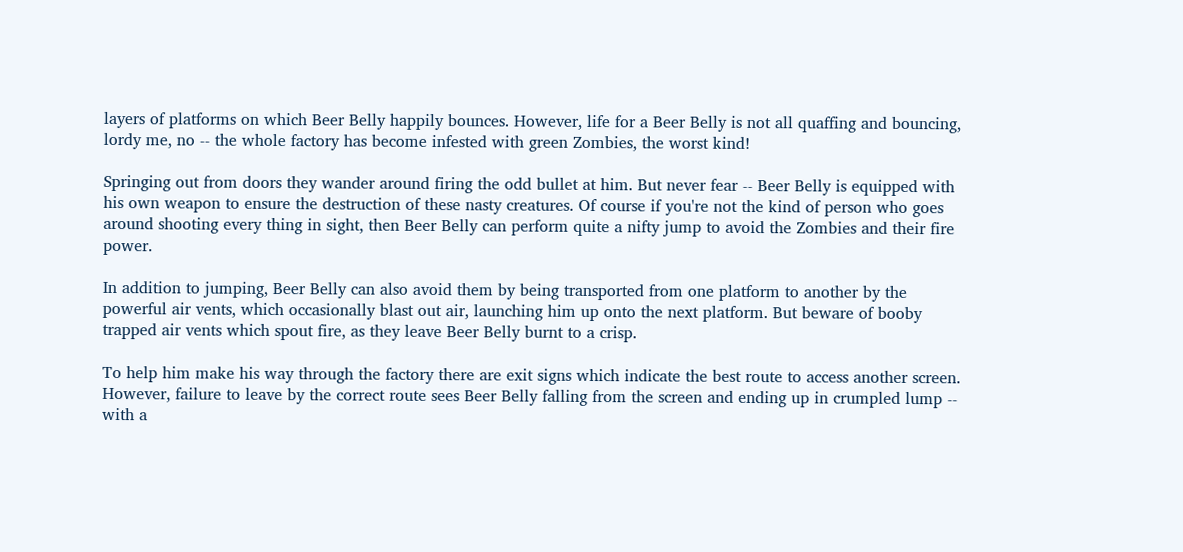layers of platforms on which Beer Belly happily bounces. However, life for a Beer Belly is not all quaffing and bouncing, lordy me, no -- the whole factory has become infested with green Zombies, the worst kind!

Springing out from doors they wander around firing the odd bullet at him. But never fear -- Beer Belly is equipped with his own weapon to ensure the destruction of these nasty creatures. Of course if you're not the kind of person who goes around shooting every thing in sight, then Beer Belly can perform quite a nifty jump to avoid the Zombies and their fire power.

In addition to jumping, Beer Belly can also avoid them by being transported from one platform to another by the powerful air vents, which occasionally blast out air, launching him up onto the next platform. But beware of booby trapped air vents which spout fire, as they leave Beer Belly burnt to a crisp.

To help him make his way through the factory there are exit signs which indicate the best route to access another screen. However, failure to leave by the correct route sees Beer Belly falling from the screen and ending up in crumpled lump -- with a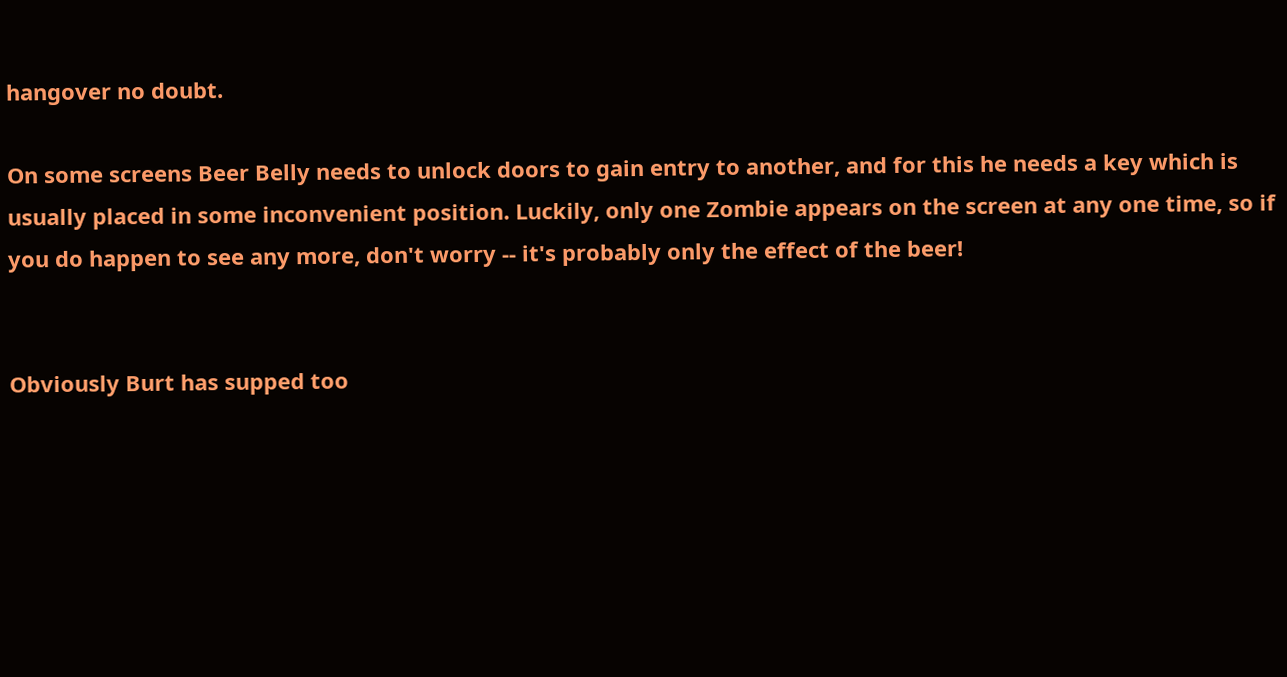hangover no doubt.

On some screens Beer Belly needs to unlock doors to gain entry to another, and for this he needs a key which is usually placed in some inconvenient position. Luckily, only one Zombie appears on the screen at any one time, so if you do happen to see any more, don't worry -- it's probably only the effect of the beer!


Obviously Burt has supped too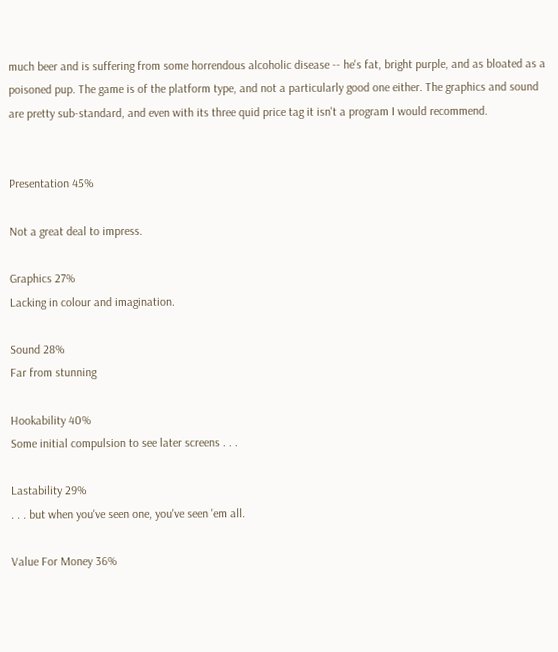much beer and is suffering from some horrendous alcoholic disease -- he's fat, bright purple, and as bloated as a poisoned pup. The game is of the platform type, and not a particularly good one either. The graphics and sound are pretty sub-standard, and even with its three quid price tag it isn't a program I would recommend.


Presentation 45%

Not a great deal to impress.

Graphics 27%
Lacking in colour and imagination.

Sound 28%
Far from stunning

Hookability 40%
Some initial compulsion to see later screens . . .

Lastability 29%
. . . but when you've seen one, you've seen 'em all.

Value For Money 36%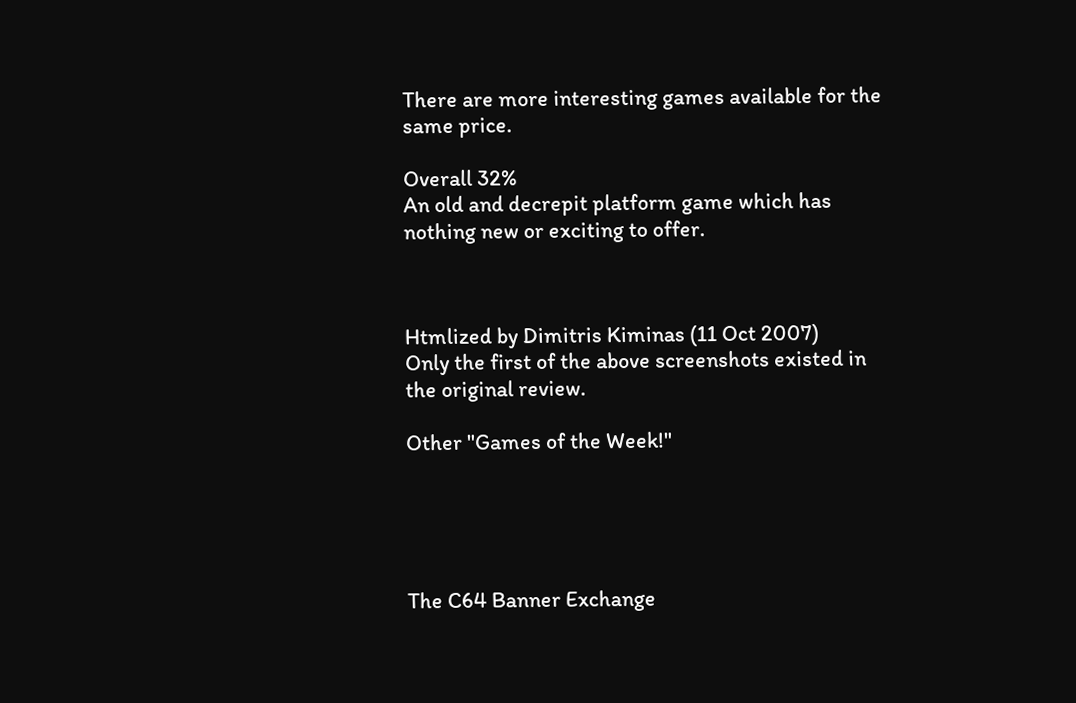There are more interesting games available for the same price.

Overall 32%
An old and decrepit platform game which has nothing new or exciting to offer.



Htmlized by Dimitris Kiminas (11 Oct 2007)
Only the first of the above screenshots existed in the original review.

Other "Games of the Week!"





The C64 Banner Exchange